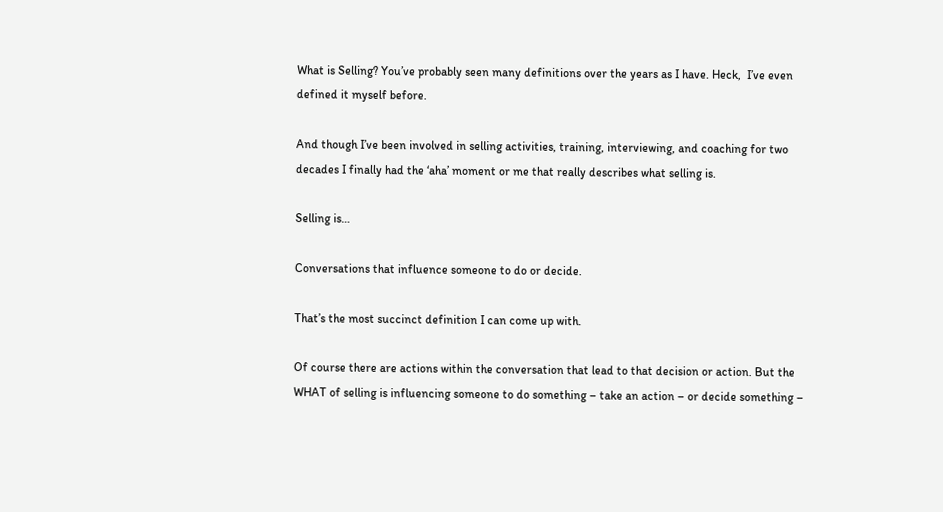What is Selling? You’ve probably seen many definitions over the years as I have. Heck,  I’ve even defined it myself before.

And though I’ve been involved in selling activities, training, interviewing, and coaching for two decades I finally had the ‘aha’ moment or me that really describes what selling is.

Selling is…

Conversations that influence someone to do or decide.

That’s the most succinct definition I can come up with.

Of course there are actions within the conversation that lead to that decision or action. But the WHAT of selling is influencing someone to do something – take an action – or decide something –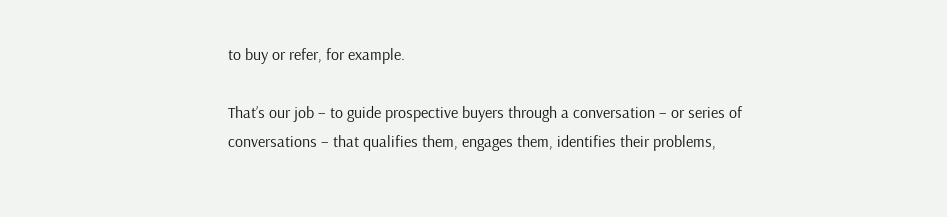to buy or refer, for example.

That’s our job – to guide prospective buyers through a conversation – or series of conversations – that qualifies them, engages them, identifies their problems,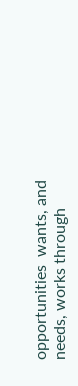opportunities  wants, and needs, works through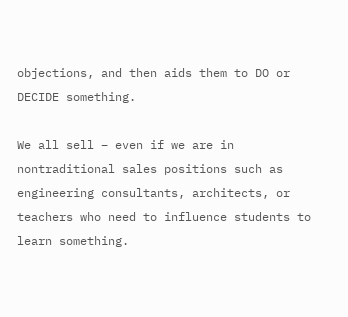objections, and then aids them to DO or DECIDE something.

We all sell – even if we are in nontraditional sales positions such as engineering consultants, architects, or teachers who need to influence students to learn something.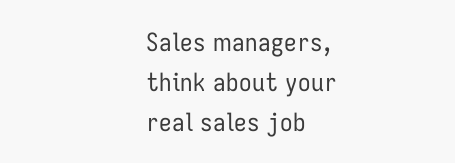Sales managers, think about your real sales job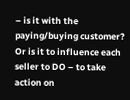– is it with the paying/buying customer? Or is it to influence each seller to DO – to take action on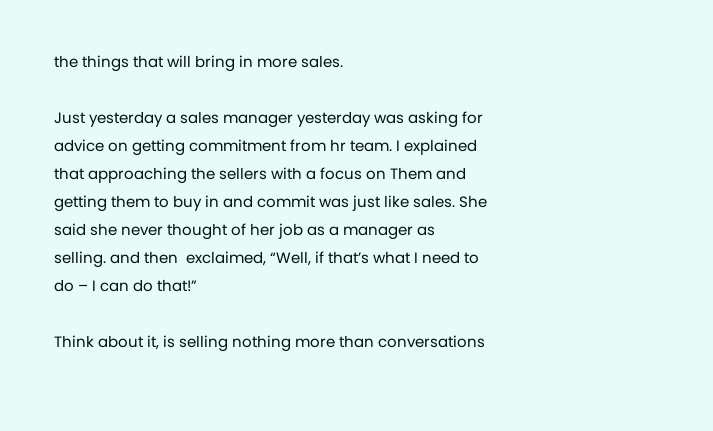the things that will bring in more sales.

Just yesterday a sales manager yesterday was asking for advice on getting commitment from hr team. I explained that approaching the sellers with a focus on Them and getting them to buy in and commit was just like sales. She said she never thought of her job as a manager as selling. and then  exclaimed, “Well, if that’s what I need to do – I can do that!”

Think about it, is selling nothing more than conversations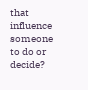that influence someone to do or decide?